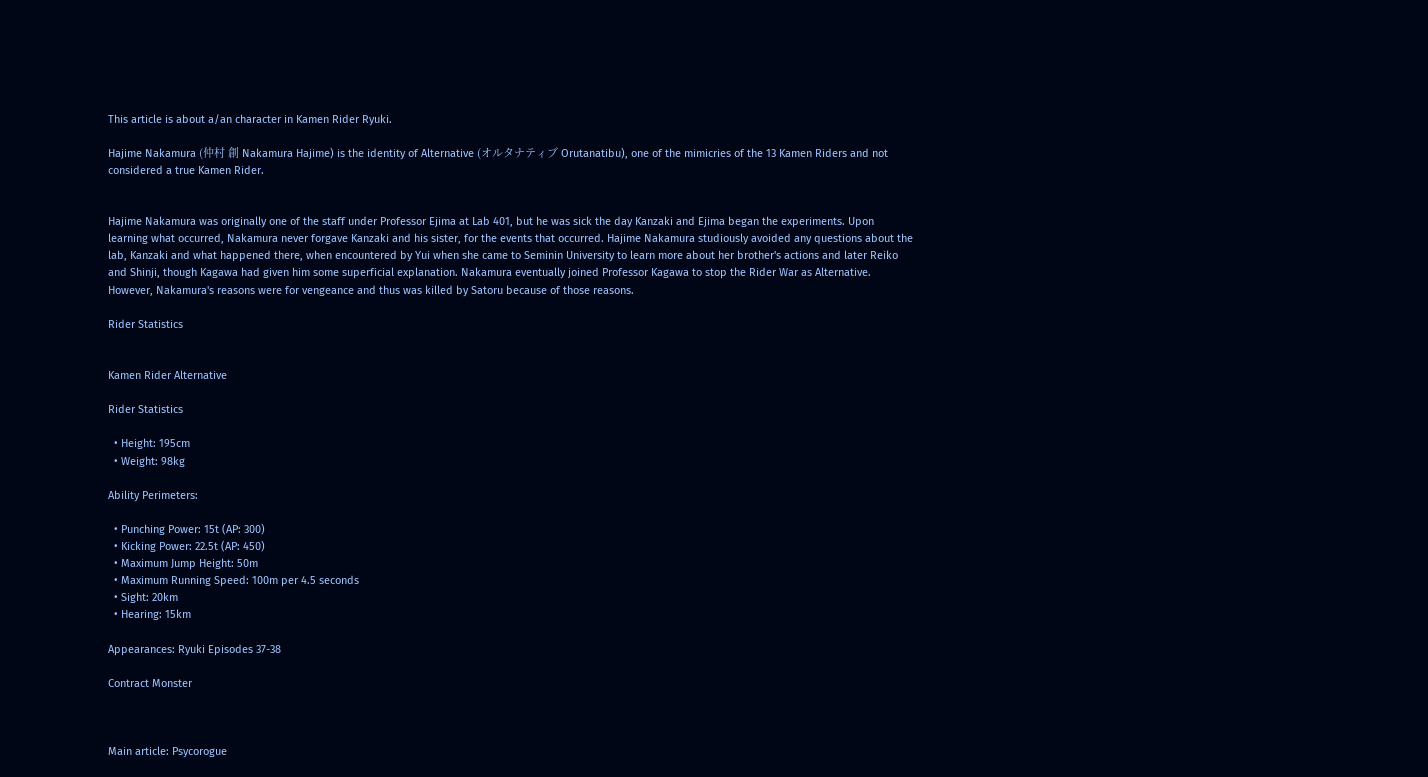This article is about a/an character in Kamen Rider Ryuki.

Hajime Nakamura (仲村 創 Nakamura Hajime) is the identity of Alternative (オルタナティブ Orutanatibu), one of the mimicries of the 13 Kamen Riders and not considered a true Kamen Rider.


Hajime Nakamura was originally one of the staff under Professor Ejima at Lab 401, but he was sick the day Kanzaki and Ejima began the experiments. Upon learning what occurred, Nakamura never forgave Kanzaki and his sister, for the events that occurred. Hajime Nakamura studiously avoided any questions about the lab, Kanzaki and what happened there, when encountered by Yui when she came to Seminin University to learn more about her brother's actions and later Reiko and Shinji, though Kagawa had given him some superficial explanation. Nakamura eventually joined Professor Kagawa to stop the Rider War as Alternative. However, Nakamura's reasons were for vengeance and thus was killed by Satoru because of those reasons.

Rider Statistics


Kamen Rider Alternative

Rider Statistics

  • Height: 195cm
  • Weight: 98kg

Ability Perimeters:

  • Punching Power: 15t (AP: 300)
  • Kicking Power: 22.5t (AP: 450)
  • Maximum Jump Height: 50m
  • Maximum Running Speed: 100m per 4.5 seconds
  • Sight: 20km
  • Hearing: 15km

Appearances: Ryuki Episodes 37-38

Contract Monster



Main article: Psycorogue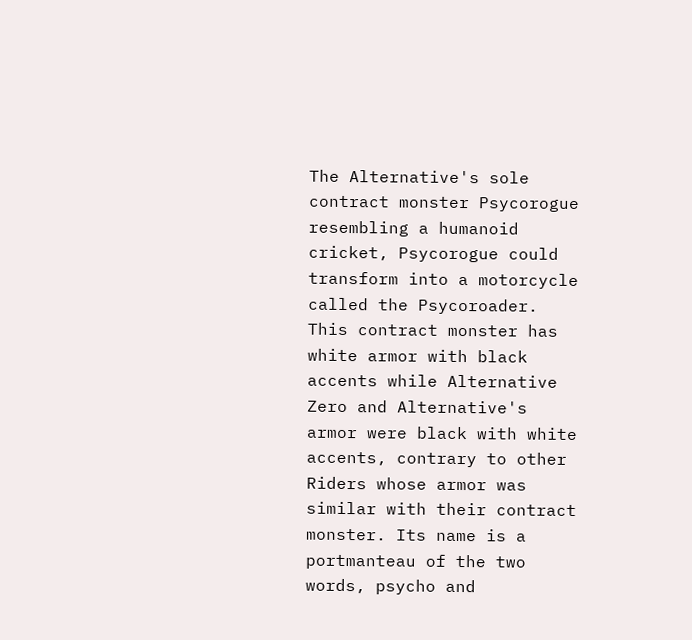The Alternative's sole contract monster Psycorogue resembling a humanoid cricket, Psycorogue could transform into a motorcycle called the Psycoroader. This contract monster has white armor with black accents while Alternative Zero and Alternative's armor were black with white accents, contrary to other Riders whose armor was similar with their contract monster. Its name is a portmanteau of the two words, psycho and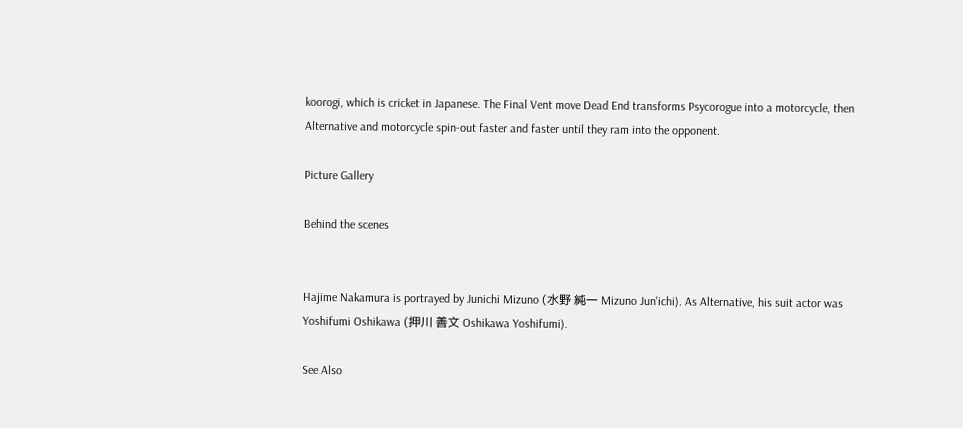koorogi, which is cricket in Japanese. The Final Vent move Dead End transforms Psycorogue into a motorcycle, then Alternative and motorcycle spin-out faster and faster until they ram into the opponent.

Picture Gallery

Behind the scenes


Hajime Nakamura is portrayed by Junichi Mizuno (水野 純一 Mizuno Jun'ichi). As Alternative, his suit actor was Yoshifumi Oshikawa (押川 善文 Oshikawa Yoshifumi).

See Also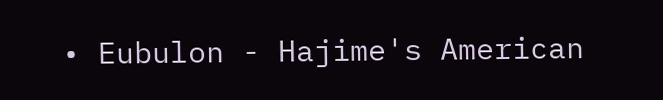• Eubulon - Hajime's American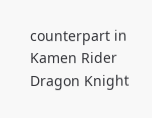counterpart in Kamen Rider Dragon Knight